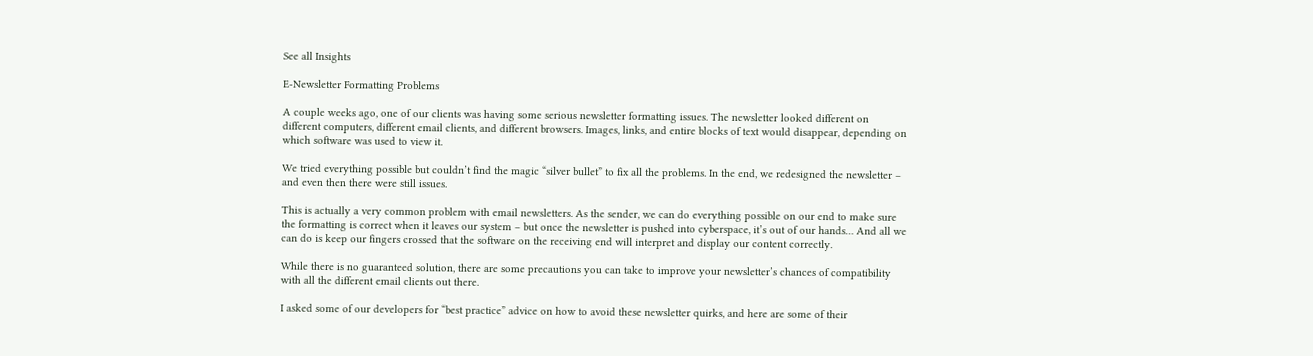See all Insights

E-Newsletter Formatting Problems

A couple weeks ago, one of our clients was having some serious newsletter formatting issues. The newsletter looked different on different computers, different email clients, and different browsers. Images, links, and entire blocks of text would disappear, depending on which software was used to view it.

We tried everything possible but couldn’t find the magic “silver bullet” to fix all the problems. In the end, we redesigned the newsletter – and even then there were still issues.

This is actually a very common problem with email newsletters. As the sender, we can do everything possible on our end to make sure the formatting is correct when it leaves our system – but once the newsletter is pushed into cyberspace, it’s out of our hands… And all we can do is keep our fingers crossed that the software on the receiving end will interpret and display our content correctly.

While there is no guaranteed solution, there are some precautions you can take to improve your newsletter’s chances of compatibility with all the different email clients out there.

I asked some of our developers for “best practice” advice on how to avoid these newsletter quirks, and here are some of their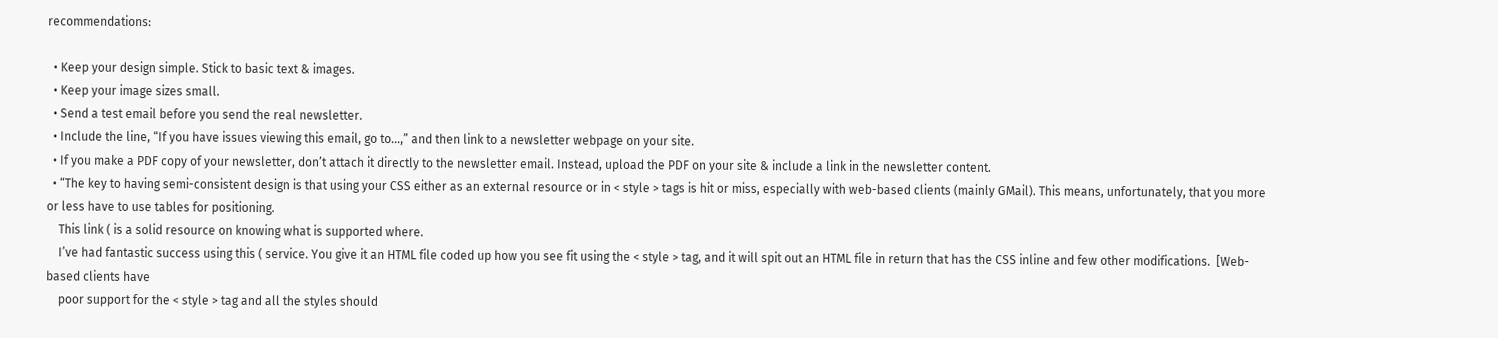recommendations:

  • Keep your design simple. Stick to basic text & images.
  • Keep your image sizes small.
  • Send a test email before you send the real newsletter.
  • Include the line, “If you have issues viewing this email, go to…,” and then link to a newsletter webpage on your site.
  • If you make a PDF copy of your newsletter, don’t attach it directly to the newsletter email. Instead, upload the PDF on your site & include a link in the newsletter content.
  • “The key to having semi-consistent design is that using your CSS either as an external resource or in < style > tags is hit or miss, especially with web-based clients (mainly GMail). This means, unfortunately, that you more or less have to use tables for positioning.
    This link ( is a solid resource on knowing what is supported where.
    I’ve had fantastic success using this ( service. You give it an HTML file coded up how you see fit using the < style > tag, and it will spit out an HTML file in return that has the CSS inline and few other modifications.  [Web-based clients have
    poor support for the < style > tag and all the styles should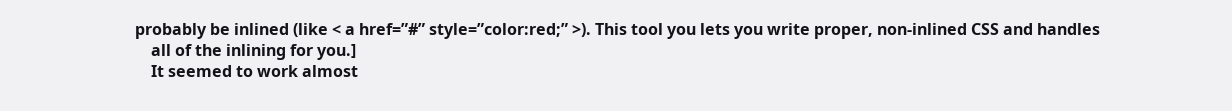probably be inlined (like < a href=”#” style=”color:red;” >). This tool you lets you write proper, non-inlined CSS and handles
    all of the inlining for you.]
    It seemed to work almost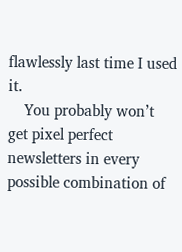flawlessly last time I used it.
    You probably won’t get pixel perfect newsletters in every possible combination of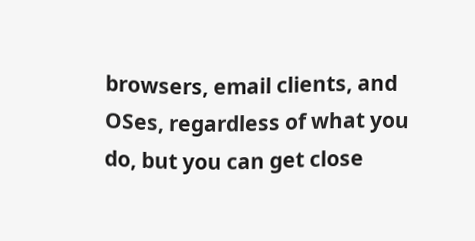browsers, email clients, and OSes, regardless of what you do, but you can get close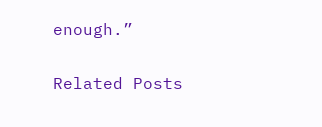enough.”

Related Posts